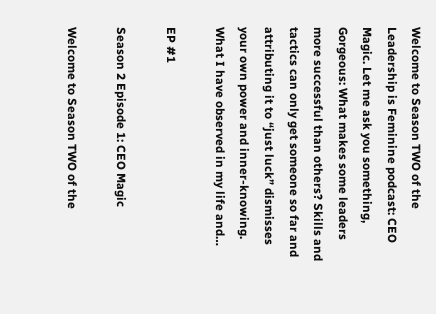Welcome to Season TWO of the Leadership is Feminine podcast: CEO Magic. Let me ask you something, Gorgeous: What makes some leaders more successful than others? Skills and tactics can only get someone so far and attributing it to “just luck” dismisses your own power and inner-knowing. What I have observed in my life and…

EP #1

Season 2 Episode 1: CEO Magic

Welcome to Season TWO of the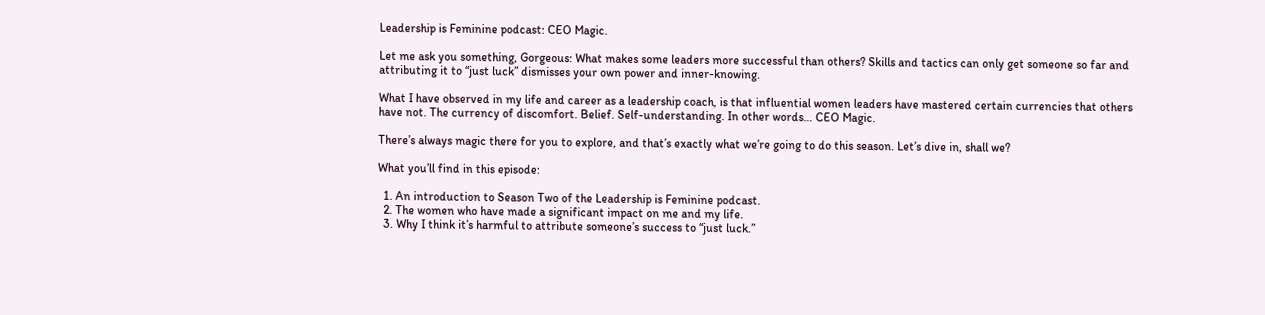Leadership is Feminine podcast: CEO Magic.

Let me ask you something, Gorgeous: What makes some leaders more successful than others? Skills and tactics can only get someone so far and attributing it to “just luck” dismisses your own power and inner-knowing.

What I have observed in my life and career as a leadership coach, is that influential women leaders have mastered certain currencies that others have not. The currency of discomfort. Belief. Self-understanding. In other words… CEO Magic.

There’s always magic there for you to explore, and that’s exactly what we’re going to do this season. Let’s dive in, shall we?

What you’ll find in this episode:

  1. An introduction to Season Two of the Leadership is Feminine podcast.
  2. The women who have made a significant impact on me and my life.
  3. Why I think it’s harmful to attribute someone’s success to “just luck.”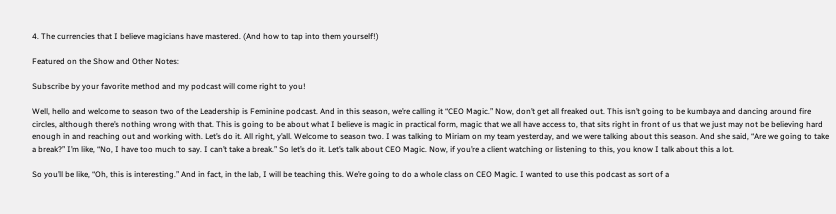4. The currencies that I believe magicians have mastered. (And how to tap into them yourself!)

Featured on the Show and Other Notes:

Subscribe by your favorite method and my podcast will come right to you!

Well, hello and welcome to season two of the Leadership is Feminine podcast. And in this season, we’re calling it “CEO Magic.” Now, don’t get all freaked out. This isn’t going to be kumbaya and dancing around fire circles, although there’s nothing wrong with that. This is going to be about what I believe is magic in practical form, magic that we all have access to, that sits right in front of us that we just may not be believing hard enough in and reaching out and working with. Let’s do it. All right, y’all. Welcome to season two. I was talking to Miriam on my team yesterday, and we were talking about this season. And she said, “Are we going to take a break?” I’m like, “No, I have too much to say. I can’t take a break.” So let’s do it. Let’s talk about CEO Magic. Now, if you’re a client watching or listening to this, you know I talk about this a lot.

So you’ll be like, “Oh, this is interesting.” And in fact, in the lab, I will be teaching this. We’re going to do a whole class on CEO Magic. I wanted to use this podcast as sort of a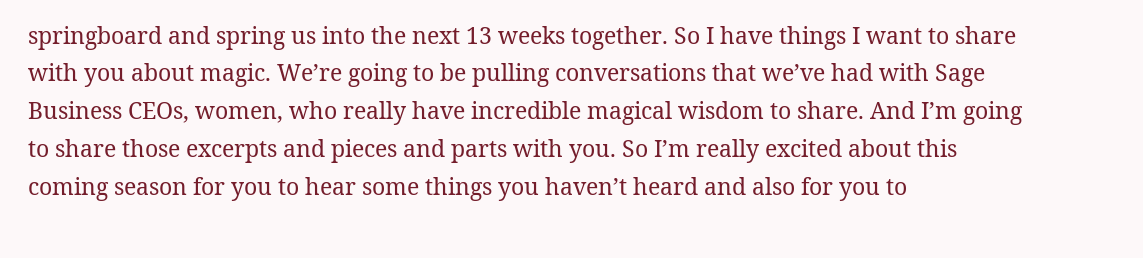springboard and spring us into the next 13 weeks together. So I have things I want to share with you about magic. We’re going to be pulling conversations that we’ve had with Sage Business CEOs, women, who really have incredible magical wisdom to share. And I’m going to share those excerpts and pieces and parts with you. So I’m really excited about this coming season for you to hear some things you haven’t heard and also for you to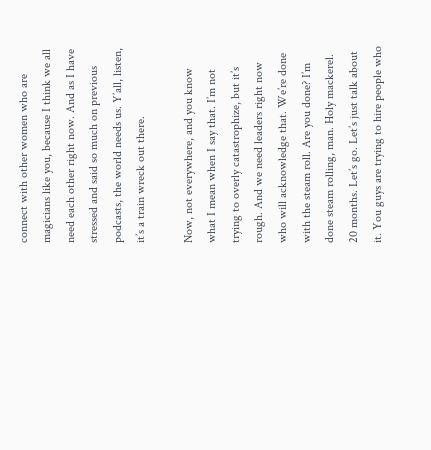connect with other women who are magicians like you, because I think we all need each other right now. And as I have stressed and said so much on previous podcasts, the world needs us. Y’all, listen, it’s a train wreck out there.

Now, not everywhere, and you know what I mean when I say that. I’m not trying to overly catastrophize, but it’s rough. And we need leaders right now who will acknowledge that. We’re done with the steam roll. Are you done? I’m done steam rolling, man. Holy mackerel. 20 months. Let’s go. Let’s just talk about it. You guys are trying to hire people who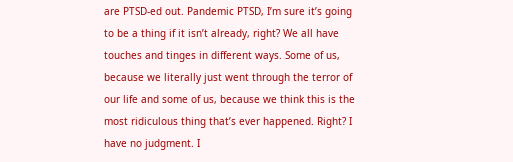are PTSD-ed out. Pandemic PTSD, I’m sure it’s going to be a thing if it isn’t already, right? We all have touches and tinges in different ways. Some of us, because we literally just went through the terror of our life and some of us, because we think this is the most ridiculous thing that’s ever happened. Right? I have no judgment. I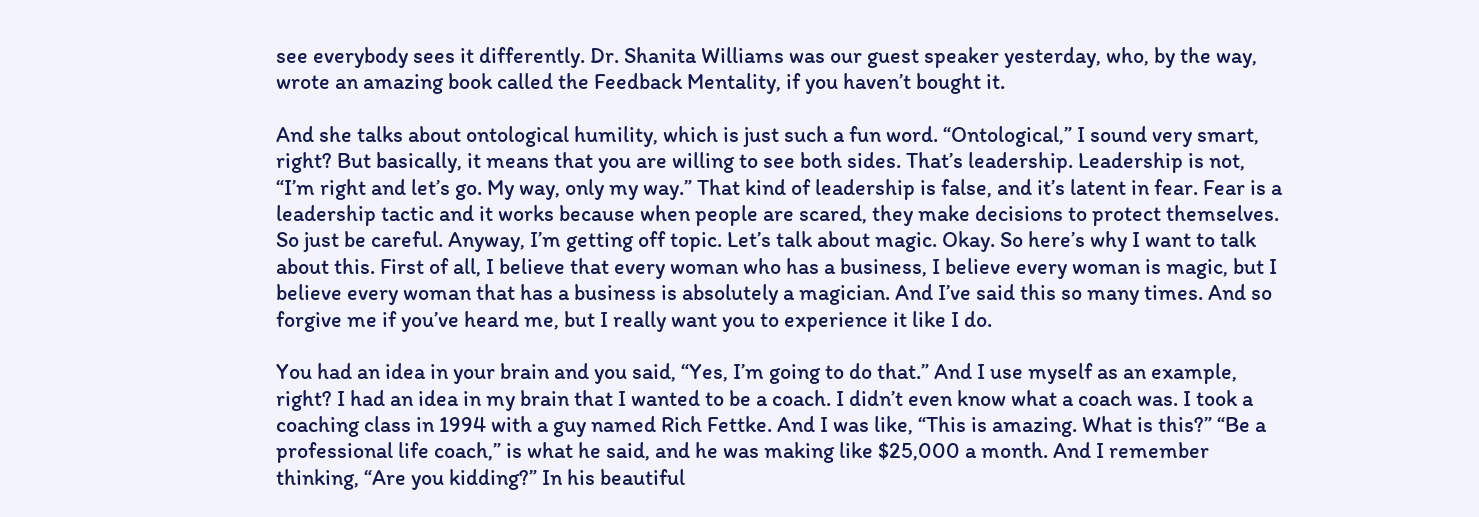see everybody sees it differently. Dr. Shanita Williams was our guest speaker yesterday, who, by the way, wrote an amazing book called the Feedback Mentality, if you haven’t bought it.

And she talks about ontological humility, which is just such a fun word. “Ontological,” I sound very smart, right? But basically, it means that you are willing to see both sides. That’s leadership. Leadership is not, “I’m right and let’s go. My way, only my way.” That kind of leadership is false, and it’s latent in fear. Fear is a leadership tactic and it works because when people are scared, they make decisions to protect themselves. So just be careful. Anyway, I’m getting off topic. Let’s talk about magic. Okay. So here’s why I want to talk about this. First of all, I believe that every woman who has a business, I believe every woman is magic, but I believe every woman that has a business is absolutely a magician. And I’ve said this so many times. And so forgive me if you’ve heard me, but I really want you to experience it like I do.

You had an idea in your brain and you said, “Yes, I’m going to do that.” And I use myself as an example, right? I had an idea in my brain that I wanted to be a coach. I didn’t even know what a coach was. I took a coaching class in 1994 with a guy named Rich Fettke. And I was like, “This is amazing. What is this?” “Be a professional life coach,” is what he said, and he was making like $25,000 a month. And I remember thinking, “Are you kidding?” In his beautiful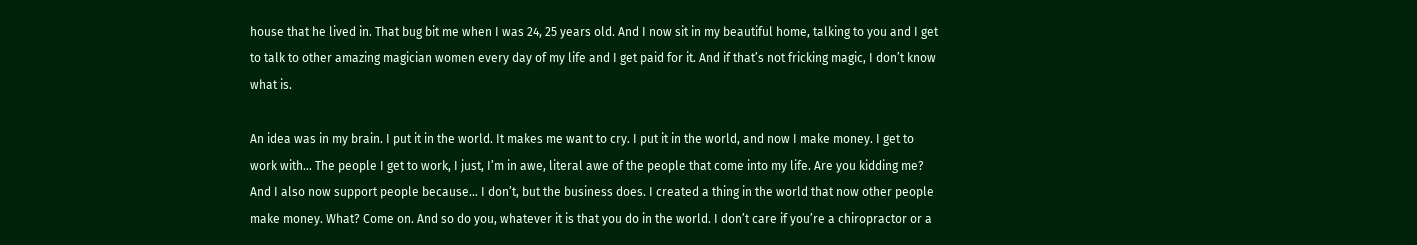house that he lived in. That bug bit me when I was 24, 25 years old. And I now sit in my beautiful home, talking to you and I get to talk to other amazing magician women every day of my life and I get paid for it. And if that’s not fricking magic, I don’t know what is.

An idea was in my brain. I put it in the world. It makes me want to cry. I put it in the world, and now I make money. I get to work with… The people I get to work, I just, I’m in awe, literal awe of the people that come into my life. Are you kidding me? And I also now support people because… I don’t, but the business does. I created a thing in the world that now other people make money. What? Come on. And so do you, whatever it is that you do in the world. I don’t care if you’re a chiropractor or a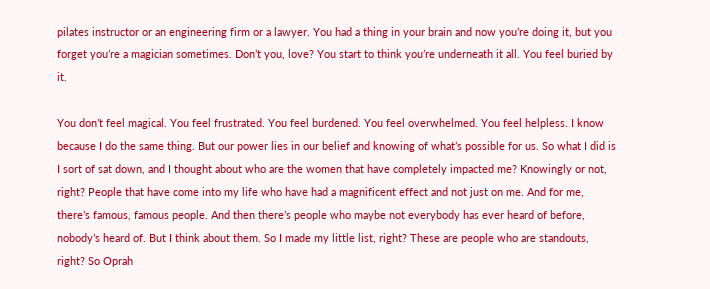pilates instructor or an engineering firm or a lawyer. You had a thing in your brain and now you’re doing it, but you forget you’re a magician sometimes. Don’t you, love? You start to think you’re underneath it all. You feel buried by it.

You don’t feel magical. You feel frustrated. You feel burdened. You feel overwhelmed. You feel helpless. I know because I do the same thing. But our power lies in our belief and knowing of what’s possible for us. So what I did is I sort of sat down, and I thought about who are the women that have completely impacted me? Knowingly or not, right? People that have come into my life who have had a magnificent effect and not just on me. And for me, there’s famous, famous people. And then there’s people who maybe not everybody has ever heard of before, nobody’s heard of. But I think about them. So I made my little list, right? These are people who are standouts, right? So Oprah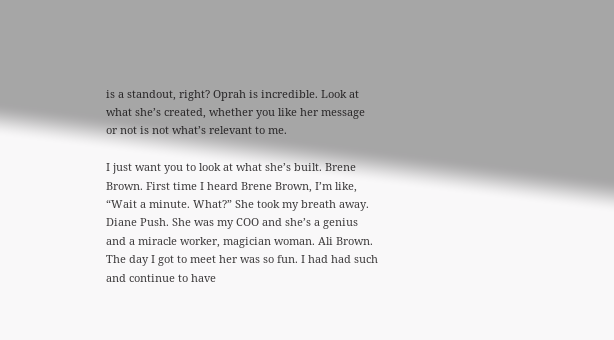is a standout, right? Oprah is incredible. Look at what she’s created, whether you like her message or not is not what’s relevant to me.

I just want you to look at what she’s built. Brene Brown. First time I heard Brene Brown, I’m like, “Wait a minute. What?” She took my breath away. Diane Push. She was my COO and she’s a genius and a miracle worker, magician woman. Ali Brown. The day I got to meet her was so fun. I had had such and continue to have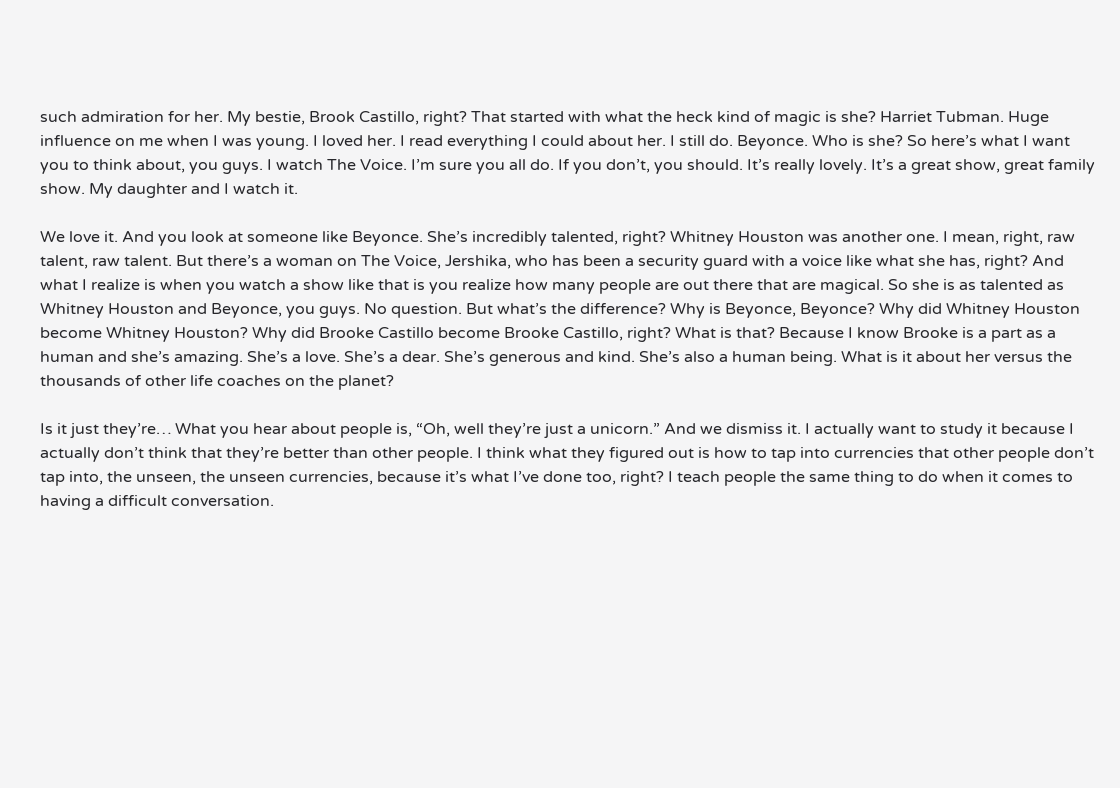such admiration for her. My bestie, Brook Castillo, right? That started with what the heck kind of magic is she? Harriet Tubman. Huge influence on me when I was young. I loved her. I read everything I could about her. I still do. Beyonce. Who is she? So here’s what I want you to think about, you guys. I watch The Voice. I’m sure you all do. If you don’t, you should. It’s really lovely. It’s a great show, great family show. My daughter and I watch it.

We love it. And you look at someone like Beyonce. She’s incredibly talented, right? Whitney Houston was another one. I mean, right, raw talent, raw talent. But there’s a woman on The Voice, Jershika, who has been a security guard with a voice like what she has, right? And what I realize is when you watch a show like that is you realize how many people are out there that are magical. So she is as talented as Whitney Houston and Beyonce, you guys. No question. But what’s the difference? Why is Beyonce, Beyonce? Why did Whitney Houston become Whitney Houston? Why did Brooke Castillo become Brooke Castillo, right? What is that? Because I know Brooke is a part as a human and she’s amazing. She’s a love. She’s a dear. She’s generous and kind. She’s also a human being. What is it about her versus the thousands of other life coaches on the planet?

Is it just they’re… What you hear about people is, “Oh, well they’re just a unicorn.” And we dismiss it. I actually want to study it because I actually don’t think that they’re better than other people. I think what they figured out is how to tap into currencies that other people don’t tap into, the unseen, the unseen currencies, because it’s what I’ve done too, right? I teach people the same thing to do when it comes to having a difficult conversation.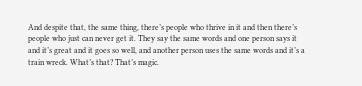And despite that, the same thing, there’s people who thrive in it and then there’s people who just can never get it. They say the same words and one person says it and it’s great and it goes so well, and another person uses the same words and it’s a train wreck. What’s that? That’s magic.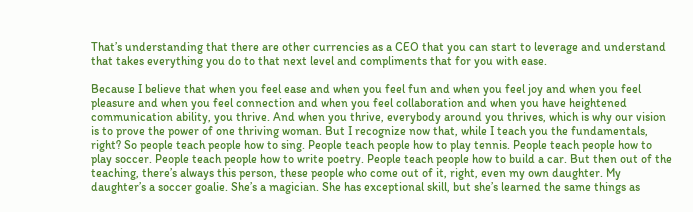That’s understanding that there are other currencies as a CEO that you can start to leverage and understand that takes everything you do to that next level and compliments that for you with ease.

Because I believe that when you feel ease and when you feel fun and when you feel joy and when you feel pleasure and when you feel connection and when you feel collaboration and when you have heightened communication ability, you thrive. And when you thrive, everybody around you thrives, which is why our vision is to prove the power of one thriving woman. But I recognize now that, while I teach you the fundamentals, right? So people teach people how to sing. People teach people how to play tennis. People teach people how to play soccer. People teach people how to write poetry. People teach people how to build a car. But then out of the teaching, there’s always this person, these people who come out of it, right, even my own daughter. My daughter’s a soccer goalie. She’s a magician. She has exceptional skill, but she’s learned the same things as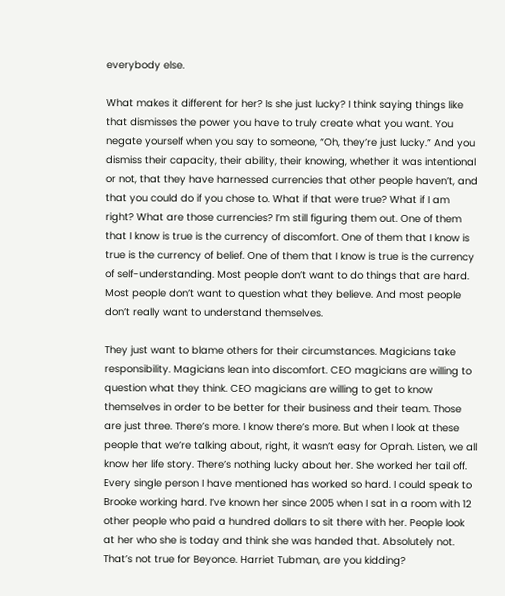everybody else.

What makes it different for her? Is she just lucky? I think saying things like that dismisses the power you have to truly create what you want. You negate yourself when you say to someone, “Oh, they’re just lucky.” And you dismiss their capacity, their ability, their knowing, whether it was intentional or not, that they have harnessed currencies that other people haven’t, and that you could do if you chose to. What if that were true? What if I am right? What are those currencies? I’m still figuring them out. One of them that I know is true is the currency of discomfort. One of them that I know is true is the currency of belief. One of them that I know is true is the currency of self-understanding. Most people don’t want to do things that are hard. Most people don’t want to question what they believe. And most people don’t really want to understand themselves.

They just want to blame others for their circumstances. Magicians take responsibility. Magicians lean into discomfort. CEO magicians are willing to question what they think. CEO magicians are willing to get to know themselves in order to be better for their business and their team. Those are just three. There’s more. I know there’s more. But when I look at these people that we’re talking about, right, it wasn’t easy for Oprah. Listen, we all know her life story. There’s nothing lucky about her. She worked her tail off. Every single person I have mentioned has worked so hard. I could speak to Brooke working hard. I’ve known her since 2005 when I sat in a room with 12 other people who paid a hundred dollars to sit there with her. People look at her who she is today and think she was handed that. Absolutely not. That’s not true for Beyonce. Harriet Tubman, are you kidding?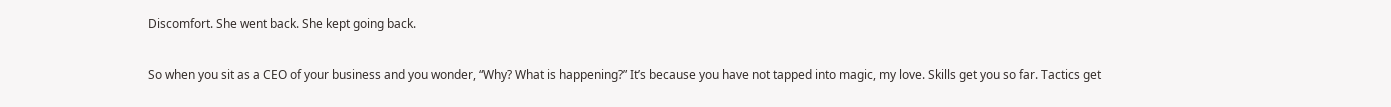Discomfort. She went back. She kept going back.

So when you sit as a CEO of your business and you wonder, “Why? What is happening?” It’s because you have not tapped into magic, my love. Skills get you so far. Tactics get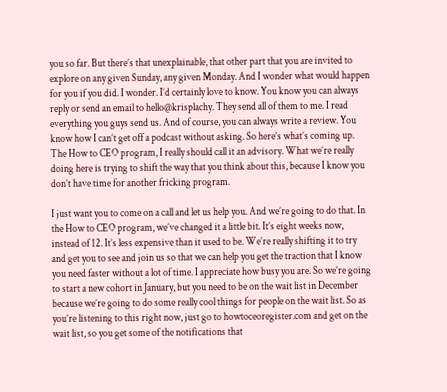you so far. But there’s that unexplainable, that other part that you are invited to explore on any given Sunday, any given Monday. And I wonder what would happen for you if you did. I wonder. I’d certainly love to know. You know you can always reply or send an email to hello@krisplachy. They send all of them to me. I read everything you guys send us. And of course, you can always write a review. You know how I can’t get off a podcast without asking. So here’s what’s coming up. The How to CEO program, I really should call it an advisory. What we’re really doing here is trying to shift the way that you think about this, because I know you don’t have time for another fricking program.

I just want you to come on a call and let us help you. And we’re going to do that. In the How to CEO program, we’ve changed it a little bit. It’s eight weeks now, instead of 12. It’s less expensive than it used to be. We’re really shifting it to try and get you to see and join us so that we can help you get the traction that I know you need faster without a lot of time. I appreciate how busy you are. So we’re going to start a new cohort in January, but you need to be on the wait list in December because we’re going to do some really cool things for people on the wait list. So as you’re listening to this right now, just go to howtoceoregister.com and get on the wait list, so you get some of the notifications that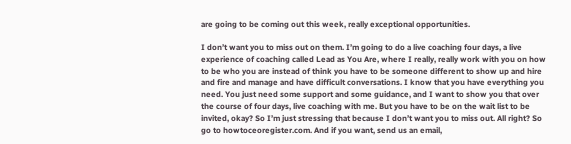are going to be coming out this week, really exceptional opportunities.

I don’t want you to miss out on them. I’m going to do a live coaching four days, a live experience of coaching called Lead as You Are, where I really, really work with you on how to be who you are instead of think you have to be someone different to show up and hire and fire and manage and have difficult conversations. I know that you have everything you need. You just need some support and some guidance, and I want to show you that over the course of four days, live coaching with me. But you have to be on the wait list to be invited, okay? So I’m just stressing that because I don’t want you to miss out. All right? So go to howtoceoregister.com. And if you want, send us an email,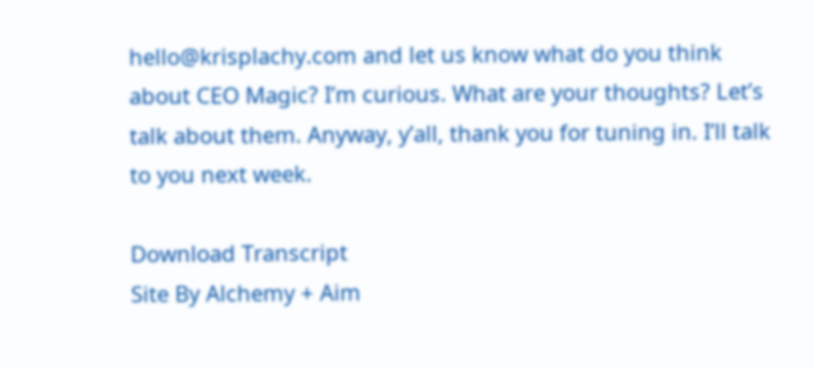hello@krisplachy.com and let us know what do you think about CEO Magic? I’m curious. What are your thoughts? Let’s talk about them. Anyway, y’all, thank you for tuning in. I’ll talk to you next week.

Download Transcript
Site By Alchemy + Aim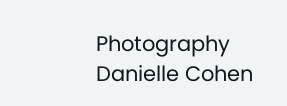Photography Danielle Cohen